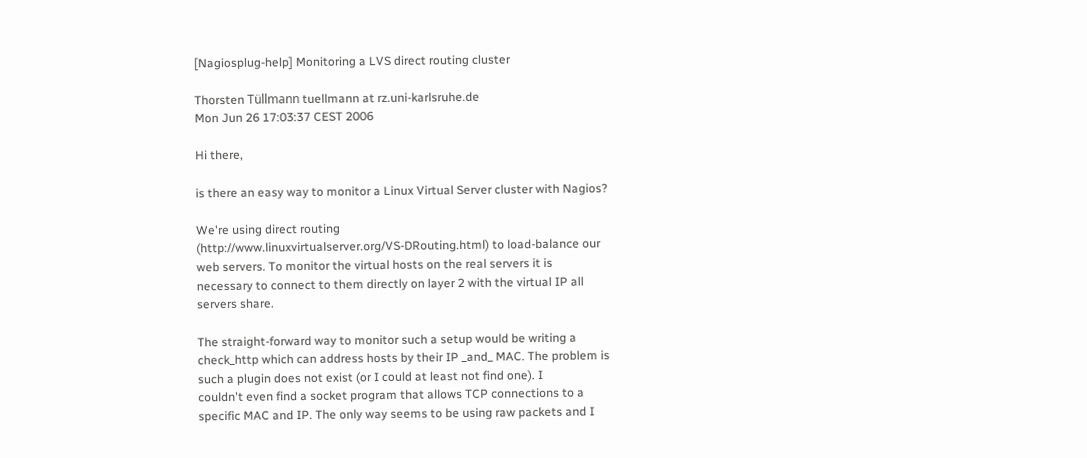[Nagiosplug-help] Monitoring a LVS direct routing cluster

Thorsten Tüllmann tuellmann at rz.uni-karlsruhe.de
Mon Jun 26 17:03:37 CEST 2006

Hi there,

is there an easy way to monitor a Linux Virtual Server cluster with Nagios?

We're using direct routing
(http://www.linuxvirtualserver.org/VS-DRouting.html) to load-balance our
web servers. To monitor the virtual hosts on the real servers it is
necessary to connect to them directly on layer 2 with the virtual IP all
servers share.

The straight-forward way to monitor such a setup would be writing a
check_http which can address hosts by their IP _and_ MAC. The problem is
such a plugin does not exist (or I could at least not find one). I
couldn't even find a socket program that allows TCP connections to a
specific MAC and IP. The only way seems to be using raw packets and I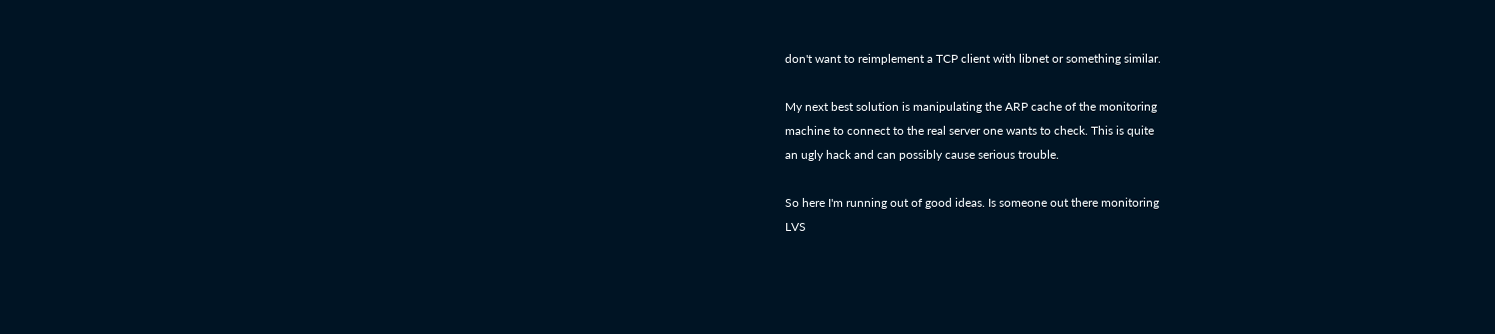don't want to reimplement a TCP client with libnet or something similar.

My next best solution is manipulating the ARP cache of the monitoring
machine to connect to the real server one wants to check. This is quite
an ugly hack and can possibly cause serious trouble.

So here I'm running out of good ideas. Is someone out there monitoring
LVS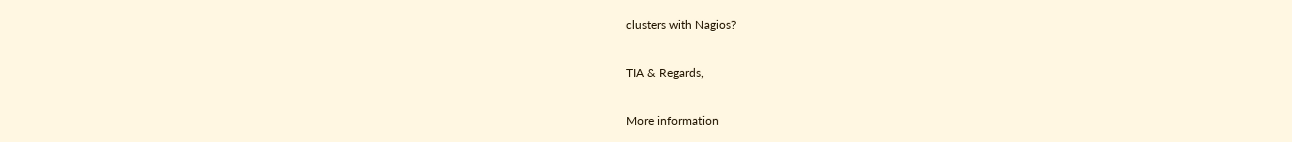clusters with Nagios?

TIA & Regards,

More information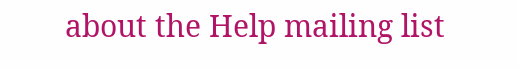about the Help mailing list